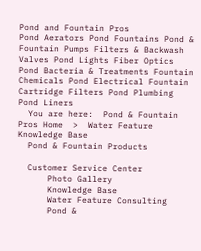Pond and Fountain Pros
Pond Aerators Pond Fountains Pond & Fountain Pumps Filters & Backwash Valves Pond Lights Fiber Optics
Pond Bacteria & Treatments Fountain Chemicals Pond Electrical Fountain Cartridge Filters Pond Plumbing Pond Liners
  You are here:  Pond & Fountain Pros Home  >  Water Feature Knowledge Base
  Pond & Fountain Products

  Customer Service Center
      Photo Gallery
      Knowledge Base
      Water Feature Consulting
      Pond &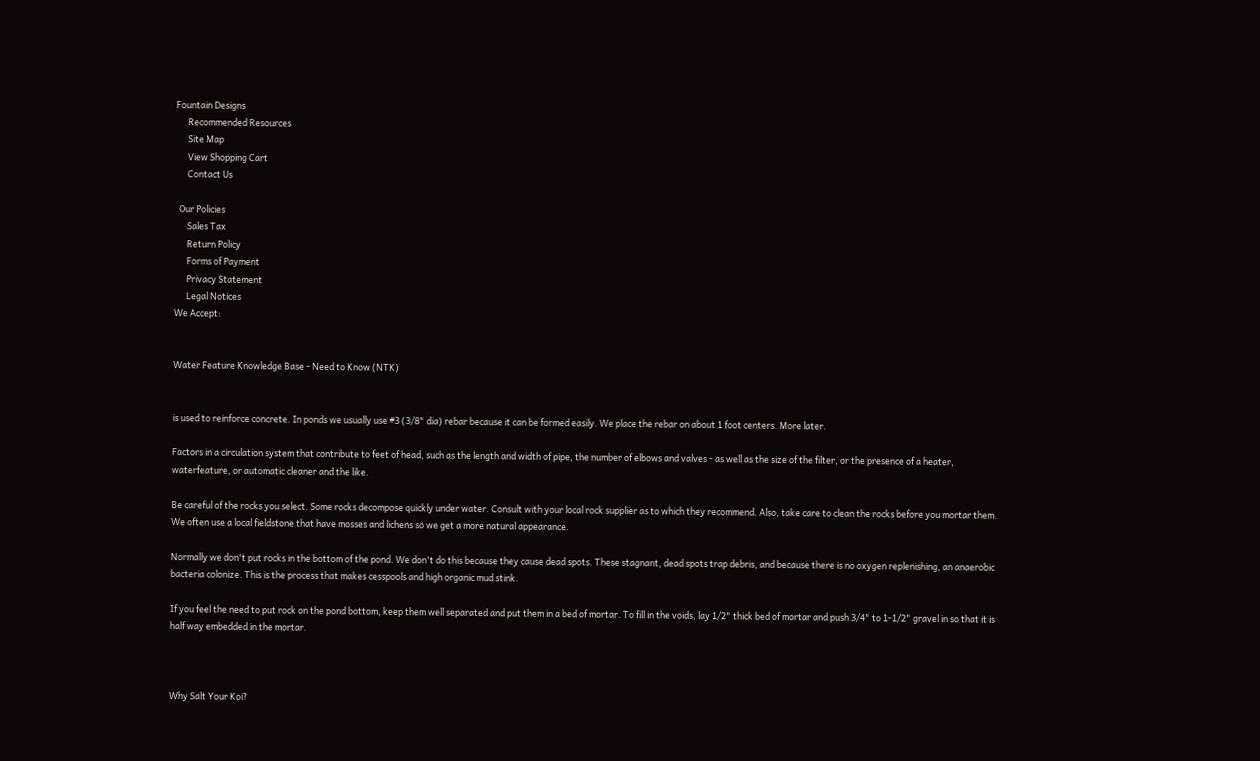Fountain Designs
      Recommended Resources
      Site Map
      View Shopping Cart
      Contact Us

  Our Policies
      Sales Tax
      Return Policy
      Forms of Payment
      Privacy Statement
      Legal Notices
We Accept:


Water Feature Knowledge Base - Need to Know (NTK)


is used to reinforce concrete. In ponds we usually use #3 (3/8" dia) rebar because it can be formed easily. We place the rebar on about 1 foot centers. More later.

Factors in a circulation system that contribute to feet of head, such as the length and width of pipe, the number of elbows and valves - as well as the size of the filter, or the presence of a heater, waterfeature, or automatic cleaner and the like.

Be careful of the rocks you select. Some rocks decompose quickly under water. Consult with your local rock supplier as to which they recommend. Also, take care to clean the rocks before you mortar them. We often use a local fieldstone that have mosses and lichens so we get a more natural appearance.

Normally we don't put rocks in the bottom of the pond. We don't do this because they cause dead spots. These stagnant, dead spots trap debris, and because there is no oxygen replenishing, an anaerobic bacteria colonize. This is the process that makes cesspools and high organic mud stink.

If you feel the need to put rock on the pond bottom, keep them well separated and put them in a bed of mortar. To fill in the voids, lay 1/2" thick bed of mortar and push 3/4" to 1-1/2" gravel in so that it is half way embedded in the mortar.



Why Salt Your Koi?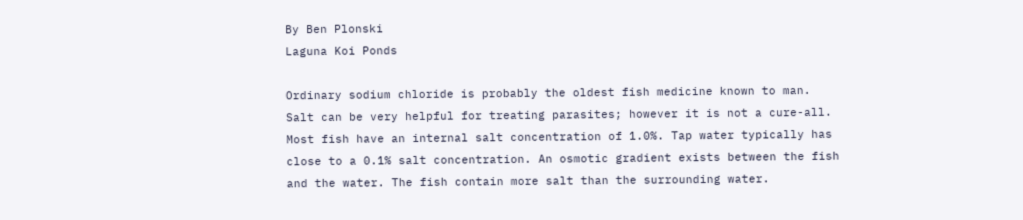By Ben Plonski
Laguna Koi Ponds

Ordinary sodium chloride is probably the oldest fish medicine known to man. Salt can be very helpful for treating parasites; however it is not a cure-all. Most fish have an internal salt concentration of 1.0%. Tap water typically has close to a 0.1% salt concentration. An osmotic gradient exists between the fish and the water. The fish contain more salt than the surrounding water.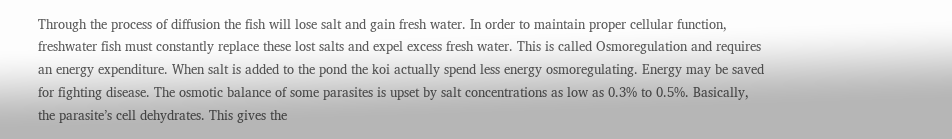Through the process of diffusion the fish will lose salt and gain fresh water. In order to maintain proper cellular function, freshwater fish must constantly replace these lost salts and expel excess fresh water. This is called Osmoregulation and requires an energy expenditure. When salt is added to the pond the koi actually spend less energy osmoregulating. Energy may be saved for fighting disease. The osmotic balance of some parasites is upset by salt concentrations as low as 0.3% to 0.5%. Basically, the parasite’s cell dehydrates. This gives the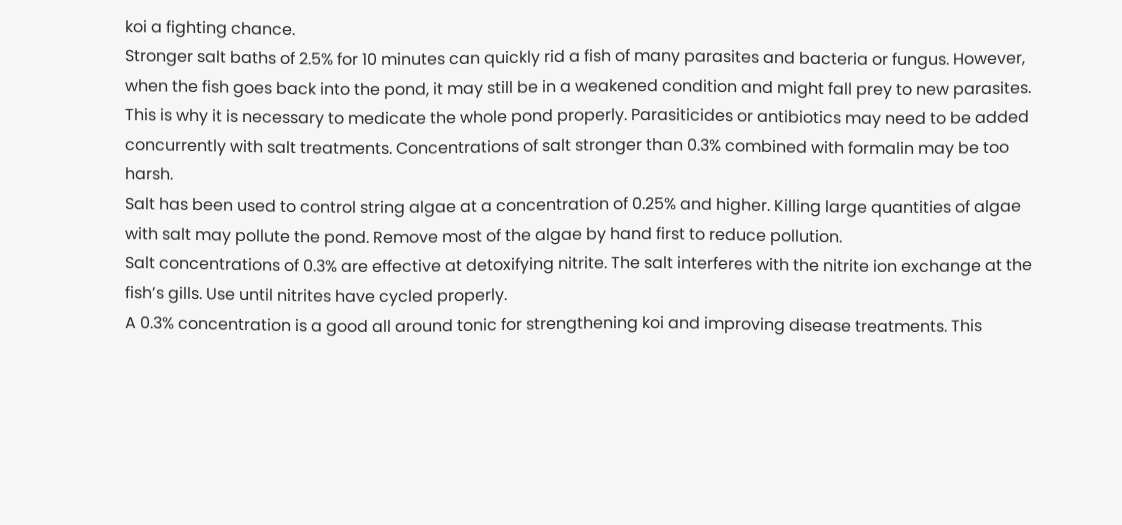koi a fighting chance.
Stronger salt baths of 2.5% for 10 minutes can quickly rid a fish of many parasites and bacteria or fungus. However, when the fish goes back into the pond, it may still be in a weakened condition and might fall prey to new parasites. This is why it is necessary to medicate the whole pond properly. Parasiticides or antibiotics may need to be added concurrently with salt treatments. Concentrations of salt stronger than 0.3% combined with formalin may be too harsh.
Salt has been used to control string algae at a concentration of 0.25% and higher. Killing large quantities of algae with salt may pollute the pond. Remove most of the algae by hand first to reduce pollution.
Salt concentrations of 0.3% are effective at detoxifying nitrite. The salt interferes with the nitrite ion exchange at the fish’s gills. Use until nitrites have cycled properly.
A 0.3% concentration is a good all around tonic for strengthening koi and improving disease treatments. This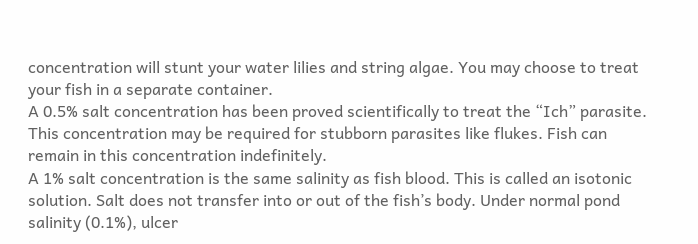concentration will stunt your water lilies and string algae. You may choose to treat your fish in a separate container.
A 0.5% salt concentration has been proved scientifically to treat the “Ich” parasite. This concentration may be required for stubborn parasites like flukes. Fish can remain in this concentration indefinitely.
A 1% salt concentration is the same salinity as fish blood. This is called an isotonic solution. Salt does not transfer into or out of the fish’s body. Under normal pond salinity (0.1%), ulcer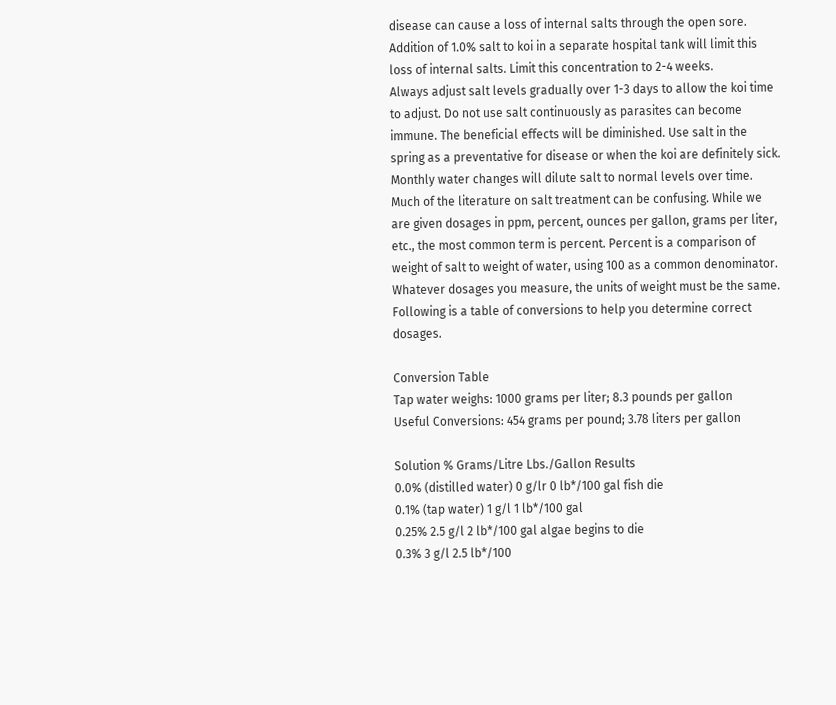disease can cause a loss of internal salts through the open sore. Addition of 1.0% salt to koi in a separate hospital tank will limit this loss of internal salts. Limit this concentration to 2-4 weeks.
Always adjust salt levels gradually over 1-3 days to allow the koi time to adjust. Do not use salt continuously as parasites can become immune. The beneficial effects will be diminished. Use salt in the spring as a preventative for disease or when the koi are definitely sick. Monthly water changes will dilute salt to normal levels over time.
Much of the literature on salt treatment can be confusing. While we are given dosages in ppm, percent, ounces per gallon, grams per liter, etc., the most common term is percent. Percent is a comparison of weight of salt to weight of water, using 100 as a common denominator. Whatever dosages you measure, the units of weight must be the same. Following is a table of conversions to help you determine correct dosages.

Conversion Table
Tap water weighs: 1000 grams per liter; 8.3 pounds per gallon
Useful Conversions: 454 grams per pound; 3.78 liters per gallon

Solution % Grams/Litre Lbs./Gallon Results
0.0% (distilled water) 0 g/lr 0 lb*/100 gal fish die
0.1% (tap water) 1 g/l 1 lb*/100 gal
0.25% 2.5 g/l 2 lb*/100 gal algae begins to die
0.3% 3 g/l 2.5 lb*/100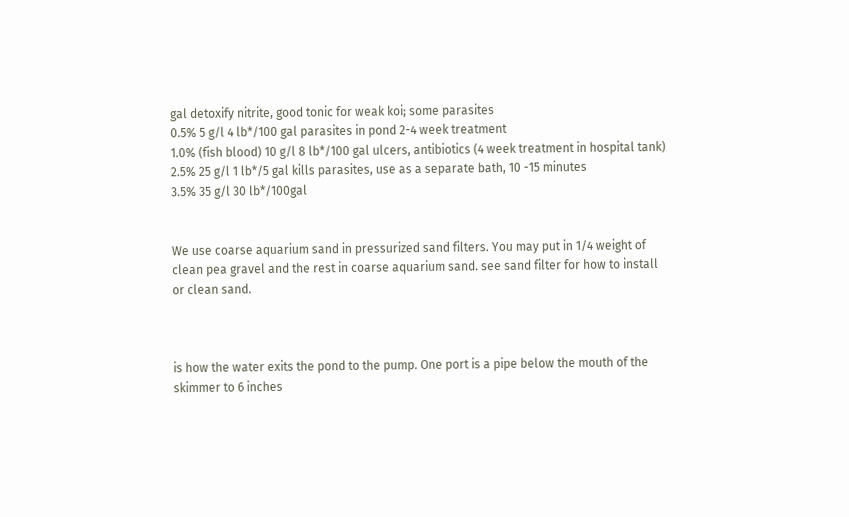gal detoxify nitrite, good tonic for weak koi; some parasites
0.5% 5 g/l 4 lb*/100 gal parasites in pond 2-4 week treatment
1.0% (fish blood) 10 g/l 8 lb*/100 gal ulcers, antibiotics (4 week treatment in hospital tank)
2.5% 25 g/l 1 lb*/5 gal kills parasites, use as a separate bath, 10 -15 minutes
3.5% 35 g/l 30 lb*/100gal


We use coarse aquarium sand in pressurized sand filters. You may put in 1/4 weight of clean pea gravel and the rest in coarse aquarium sand. see sand filter for how to install or clean sand.



is how the water exits the pond to the pump. One port is a pipe below the mouth of the skimmer to 6 inches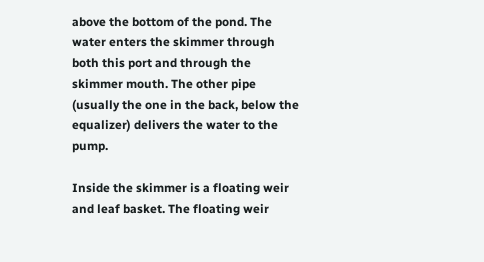above the bottom of the pond. The water enters the skimmer through both this port and through the skimmer mouth. The other pipe (usually the one in the back, below the equalizer) delivers the water to the pump.

Inside the skimmer is a floating weir and leaf basket. The floating weir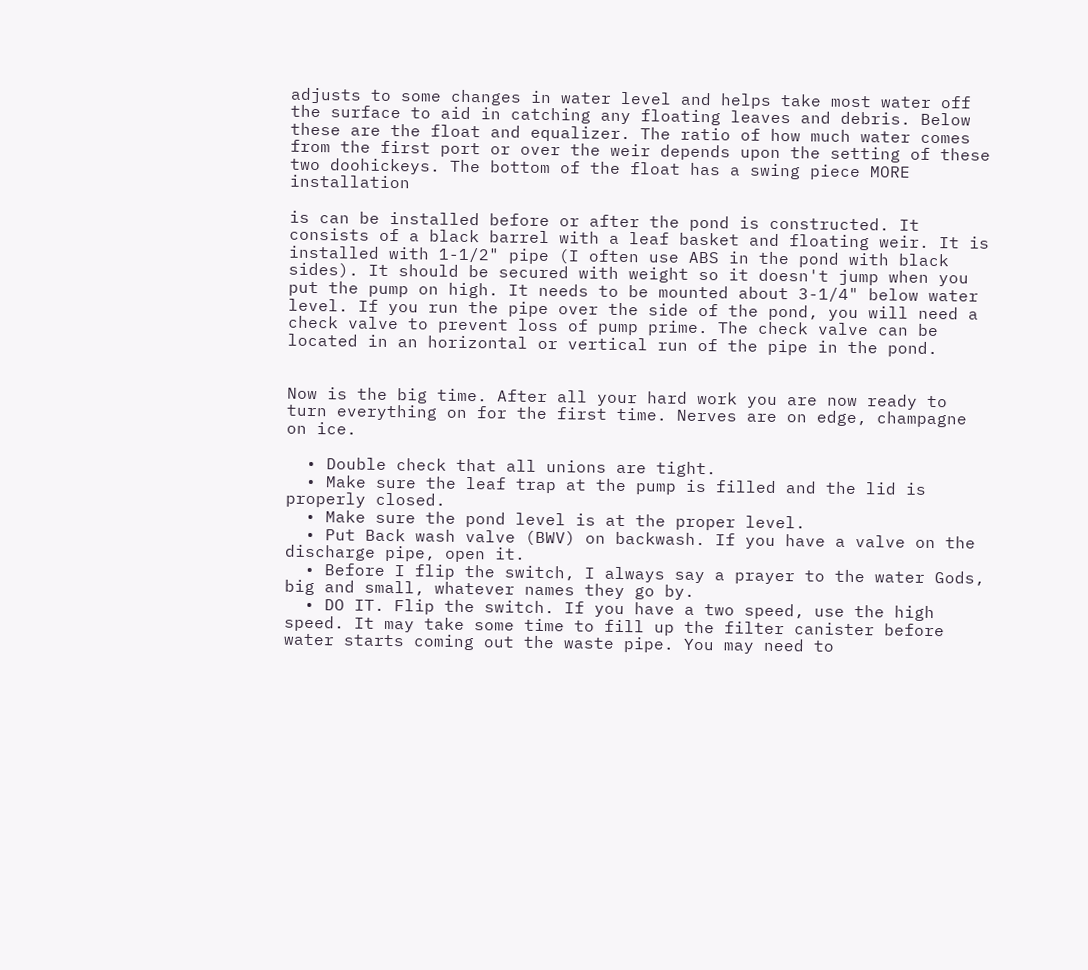adjusts to some changes in water level and helps take most water off the surface to aid in catching any floating leaves and debris. Below these are the float and equalizer. The ratio of how much water comes from the first port or over the weir depends upon the setting of these two doohickeys. The bottom of the float has a swing piece MORE installation

is can be installed before or after the pond is constructed. It consists of a black barrel with a leaf basket and floating weir. It is installed with 1-1/2" pipe (I often use ABS in the pond with black sides). It should be secured with weight so it doesn't jump when you put the pump on high. It needs to be mounted about 3-1/4" below water level. If you run the pipe over the side of the pond, you will need a check valve to prevent loss of pump prime. The check valve can be located in an horizontal or vertical run of the pipe in the pond.


Now is the big time. After all your hard work you are now ready to turn everything on for the first time. Nerves are on edge, champagne on ice.

  • Double check that all unions are tight.
  • Make sure the leaf trap at the pump is filled and the lid is properly closed.
  • Make sure the pond level is at the proper level.
  • Put Back wash valve (BWV) on backwash. If you have a valve on the discharge pipe, open it.
  • Before I flip the switch, I always say a prayer to the water Gods, big and small, whatever names they go by.
  • DO IT. Flip the switch. If you have a two speed, use the high speed. It may take some time to fill up the filter canister before water starts coming out the waste pipe. You may need to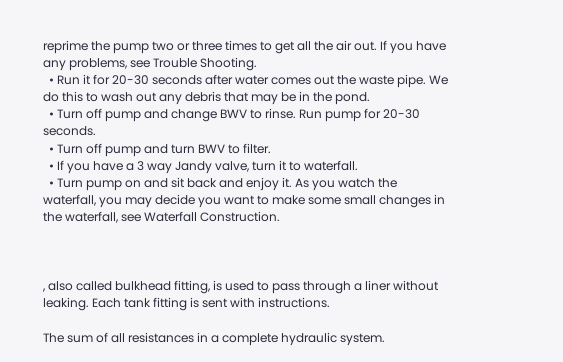reprime the pump two or three times to get all the air out. If you have any problems, see Trouble Shooting.
  • Run it for 20-30 seconds after water comes out the waste pipe. We do this to wash out any debris that may be in the pond.
  • Turn off pump and change BWV to rinse. Run pump for 20-30 seconds.
  • Turn off pump and turn BWV to filter.
  • If you have a 3 way Jandy valve, turn it to waterfall.
  • Turn pump on and sit back and enjoy it. As you watch the waterfall, you may decide you want to make some small changes in the waterfall, see Waterfall Construction.



, also called bulkhead fitting, is used to pass through a liner without leaking. Each tank fitting is sent with instructions.

The sum of all resistances in a complete hydraulic system.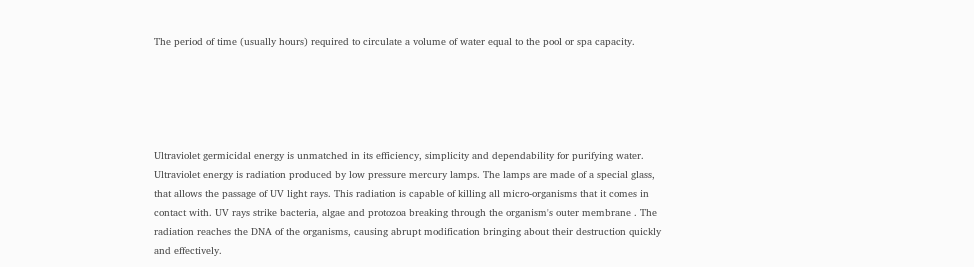The period of time (usually hours) required to circulate a volume of water equal to the pool or spa capacity.





Ultraviolet germicidal energy is unmatched in its efficiency, simplicity and dependability for purifying water. Ultraviolet energy is radiation produced by low pressure mercury lamps. The lamps are made of a special glass, that allows the passage of UV light rays. This radiation is capable of killing all micro-organisms that it comes in contact with. UV rays strike bacteria, algae and protozoa breaking through the organism's outer membrane . The radiation reaches the DNA of the organisms, causing abrupt modification bringing about their destruction quickly and effectively.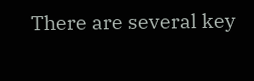There are several key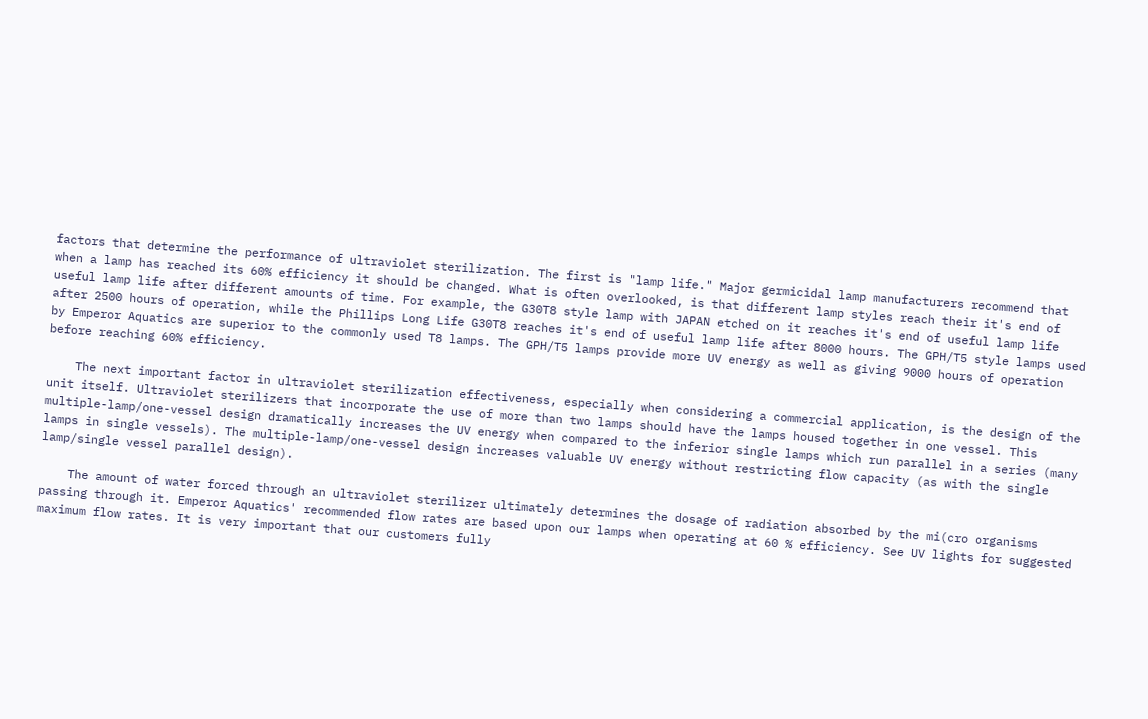factors that determine the performance of ultraviolet sterilization. The first is "lamp life." Major germicidal lamp manufacturers recommend that when a lamp has reached its 60% efficiency it should be changed. What is often overlooked, is that different lamp styles reach their it's end of useful lamp life after different amounts of time. For example, the G30T8 style lamp with JAPAN etched on it reaches it's end of useful lamp life after 2500 hours of operation, while the Phillips Long Life G30T8 reaches it's end of useful lamp life after 8000 hours. The GPH/T5 style lamps used by Emperor Aquatics are superior to the commonly used T8 lamps. The GPH/T5 lamps provide more UV energy as well as giving 9000 hours of operation before reaching 60% efficiency.

    The next important factor in ultraviolet sterilization effectiveness, especially when considering a commercial application, is the design of the unit itself. Ultraviolet sterilizers that incorporate the use of more than two lamps should have the lamps housed together in one vessel. This multiple-lamp/one-vessel design dramatically increases the UV energy when compared to the inferior single lamps which run parallel in a series (many lamps in single vessels). The multiple-lamp/one-vessel design increases valuable UV energy without restricting flow capacity (as with the single lamp/single vessel parallel design).

    The amount of water forced through an ultraviolet sterilizer ultimately determines the dosage of radiation absorbed by the mi(cro organisms passing through it. Emperor Aquatics' recommended flow rates are based upon our lamps when operating at 60 % efficiency. See UV lights for suggested maximum flow rates. It is very important that our customers fully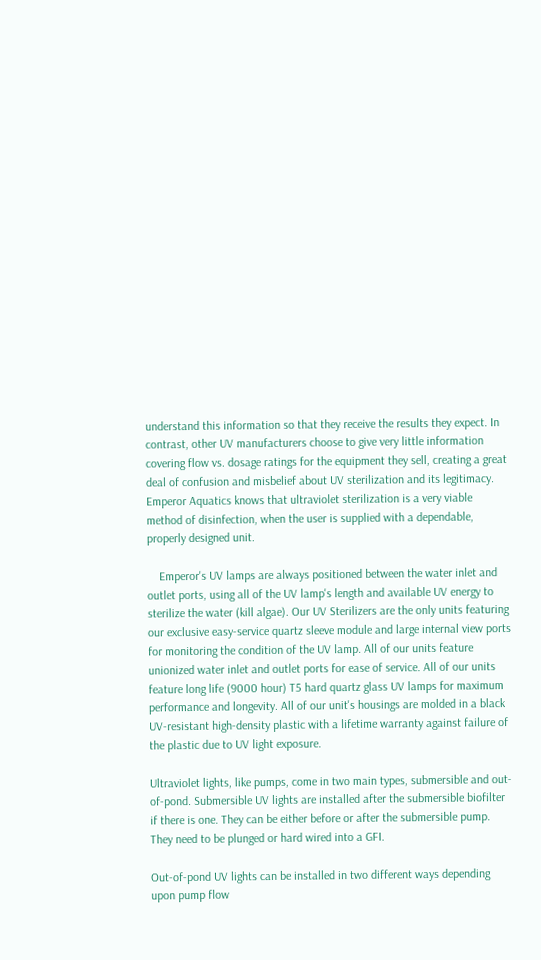understand this information so that they receive the results they expect. In contrast, other UV manufacturers choose to give very little information covering flow vs. dosage ratings for the equipment they sell, creating a great deal of confusion and misbelief about UV sterilization and its legitimacy. Emperor Aquatics knows that ultraviolet sterilization is a very viable method of disinfection, when the user is supplied with a dependable, properly designed unit.

    Emperor's UV lamps are always positioned between the water inlet and outlet ports, using all of the UV lamp's length and available UV energy to sterilize the water (kill algae). Our UV Sterilizers are the only units featuring our exclusive easy-service quartz sleeve module and large internal view ports for monitoring the condition of the UV lamp. All of our units feature unionized water inlet and outlet ports for ease of service. All of our units feature long life (9000 hour) T5 hard quartz glass UV lamps for maximum performance and longevity. All of our unit's housings are molded in a black UV-resistant high-density plastic with a lifetime warranty against failure of the plastic due to UV light exposure.

Ultraviolet lights, like pumps, come in two main types, submersible and out-of-pond. Submersible UV lights are installed after the submersible biofilter if there is one. They can be either before or after the submersible pump. They need to be plunged or hard wired into a GFI.

Out-of-pond UV lights can be installed in two different ways depending upon pump flow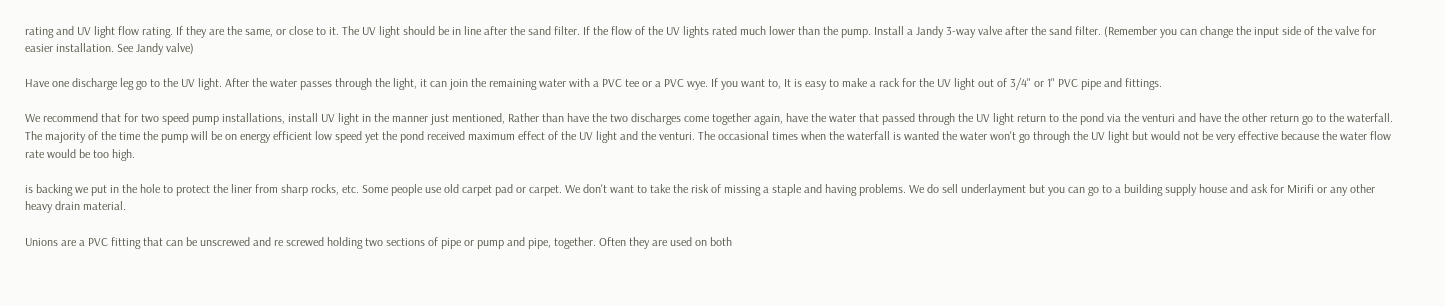rating and UV light flow rating. If they are the same, or close to it. The UV light should be in line after the sand filter. If the flow of the UV lights rated much lower than the pump. Install a Jandy 3-way valve after the sand filter. (Remember you can change the input side of the valve for easier installation. See Jandy valve)

Have one discharge leg go to the UV light. After the water passes through the light, it can join the remaining water with a PVC tee or a PVC wye. If you want to, It is easy to make a rack for the UV light out of 3/4" or 1" PVC pipe and fittings.

We recommend that for two speed pump installations, install UV light in the manner just mentioned, Rather than have the two discharges come together again, have the water that passed through the UV light return to the pond via the venturi and have the other return go to the waterfall. The majority of the time the pump will be on energy efficient low speed yet the pond received maximum effect of the UV light and the venturi. The occasional times when the waterfall is wanted the water won't go through the UV light but would not be very effective because the water flow rate would be too high.

is backing we put in the hole to protect the liner from sharp rocks, etc. Some people use old carpet pad or carpet. We don't want to take the risk of missing a staple and having problems. We do sell underlayment but you can go to a building supply house and ask for Mirifi or any other heavy drain material.

Unions are a PVC fitting that can be unscrewed and re screwed holding two sections of pipe or pump and pipe, together. Often they are used on both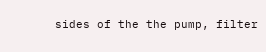sides of the the pump, filter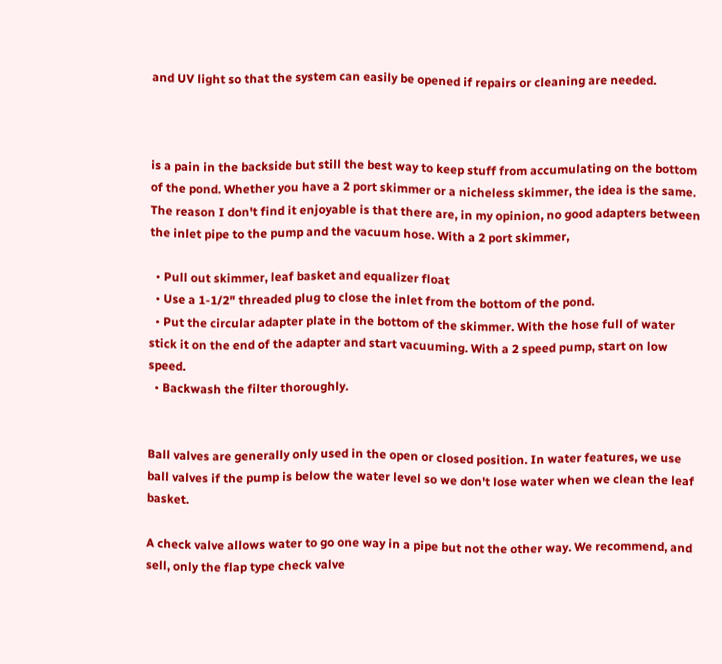and UV light so that the system can easily be opened if repairs or cleaning are needed.



is a pain in the backside but still the best way to keep stuff from accumulating on the bottom of the pond. Whether you have a 2 port skimmer or a nicheless skimmer, the idea is the same. The reason I don't find it enjoyable is that there are, in my opinion, no good adapters between the inlet pipe to the pump and the vacuum hose. With a 2 port skimmer,

  • Pull out skimmer, leaf basket and equalizer float
  • Use a 1-1/2" threaded plug to close the inlet from the bottom of the pond.
  • Put the circular adapter plate in the bottom of the skimmer. With the hose full of water stick it on the end of the adapter and start vacuuming. With a 2 speed pump, start on low speed.
  • Backwash the filter thoroughly.


Ball valves are generally only used in the open or closed position. In water features, we use ball valves if the pump is below the water level so we don't lose water when we clean the leaf basket.

A check valve allows water to go one way in a pipe but not the other way. We recommend, and sell, only the flap type check valve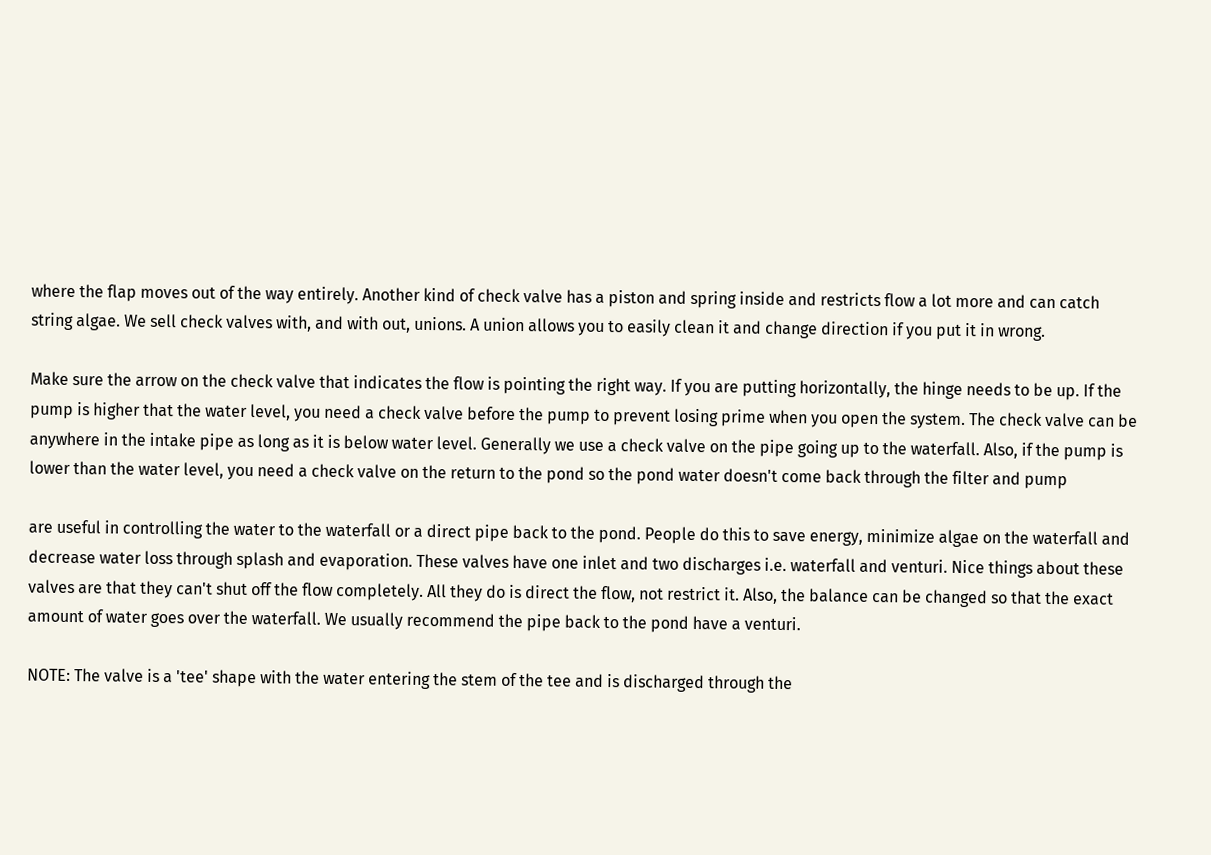where the flap moves out of the way entirely. Another kind of check valve has a piston and spring inside and restricts flow a lot more and can catch string algae. We sell check valves with, and with out, unions. A union allows you to easily clean it and change direction if you put it in wrong.

Make sure the arrow on the check valve that indicates the flow is pointing the right way. If you are putting horizontally, the hinge needs to be up. If the pump is higher that the water level, you need a check valve before the pump to prevent losing prime when you open the system. The check valve can be anywhere in the intake pipe as long as it is below water level. Generally we use a check valve on the pipe going up to the waterfall. Also, if the pump is lower than the water level, you need a check valve on the return to the pond so the pond water doesn't come back through the filter and pump

are useful in controlling the water to the waterfall or a direct pipe back to the pond. People do this to save energy, minimize algae on the waterfall and decrease water loss through splash and evaporation. These valves have one inlet and two discharges i.e. waterfall and venturi. Nice things about these valves are that they can't shut off the flow completely. All they do is direct the flow, not restrict it. Also, the balance can be changed so that the exact amount of water goes over the waterfall. We usually recommend the pipe back to the pond have a venturi.

NOTE: The valve is a 'tee' shape with the water entering the stem of the tee and is discharged through the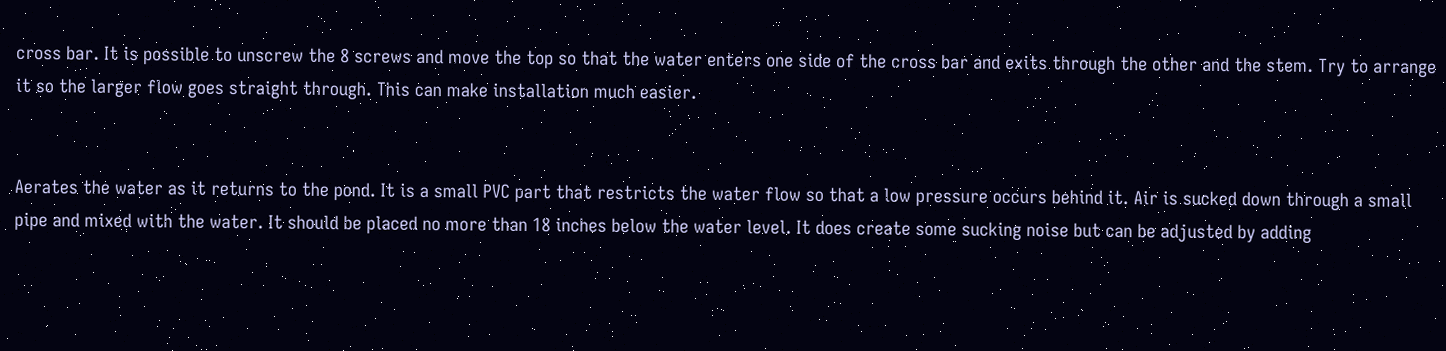cross bar. It is possible to unscrew the 8 screws and move the top so that the water enters one side of the cross bar and exits through the other and the stem. Try to arrange it so the larger flow goes straight through. This can make installation much easier.


Aerates the water as it returns to the pond. It is a small PVC part that restricts the water flow so that a low pressure occurs behind it. Air is sucked down through a small pipe and mixed with the water. It should be placed no more than 18 inches below the water level. It does create some sucking noise but can be adjusted by adding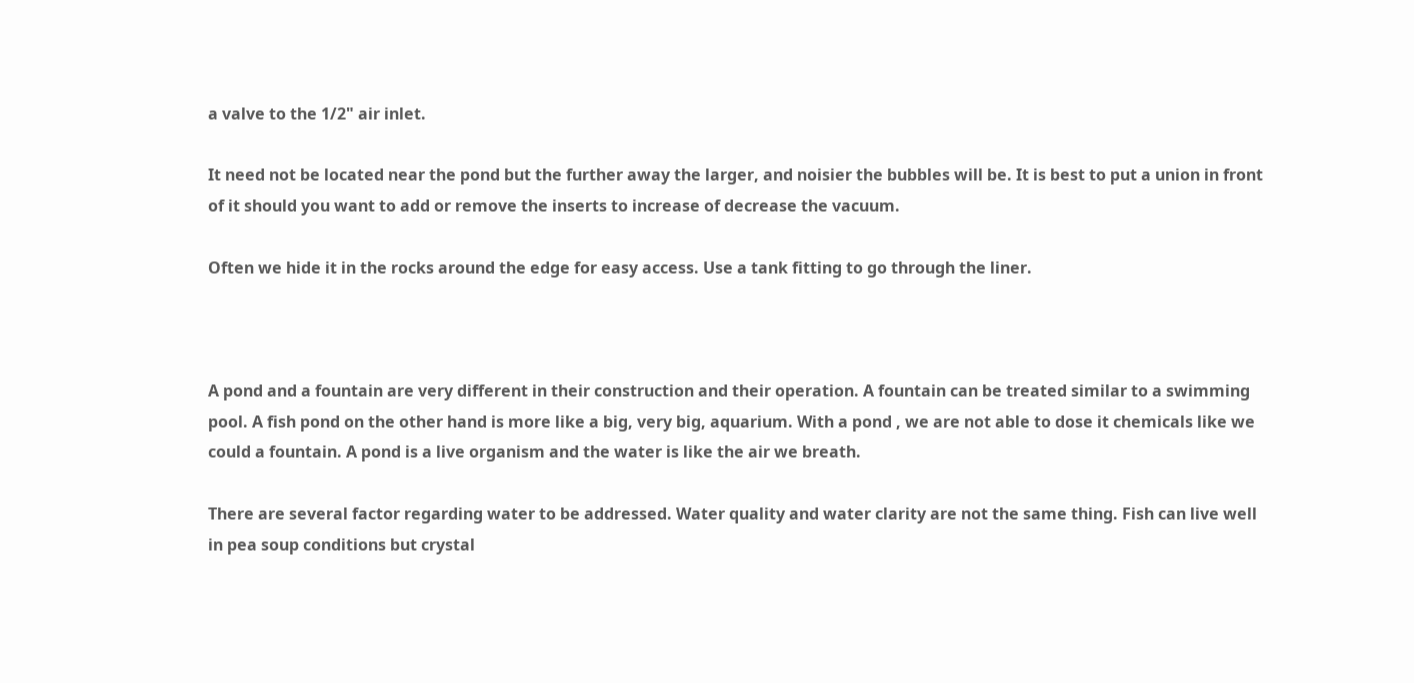a valve to the 1/2" air inlet.

It need not be located near the pond but the further away the larger, and noisier the bubbles will be. It is best to put a union in front of it should you want to add or remove the inserts to increase of decrease the vacuum.

Often we hide it in the rocks around the edge for easy access. Use a tank fitting to go through the liner.



A pond and a fountain are very different in their construction and their operation. A fountain can be treated similar to a swimming pool. A fish pond on the other hand is more like a big, very big, aquarium. With a pond , we are not able to dose it chemicals like we could a fountain. A pond is a live organism and the water is like the air we breath.

There are several factor regarding water to be addressed. Water quality and water clarity are not the same thing. Fish can live well in pea soup conditions but crystal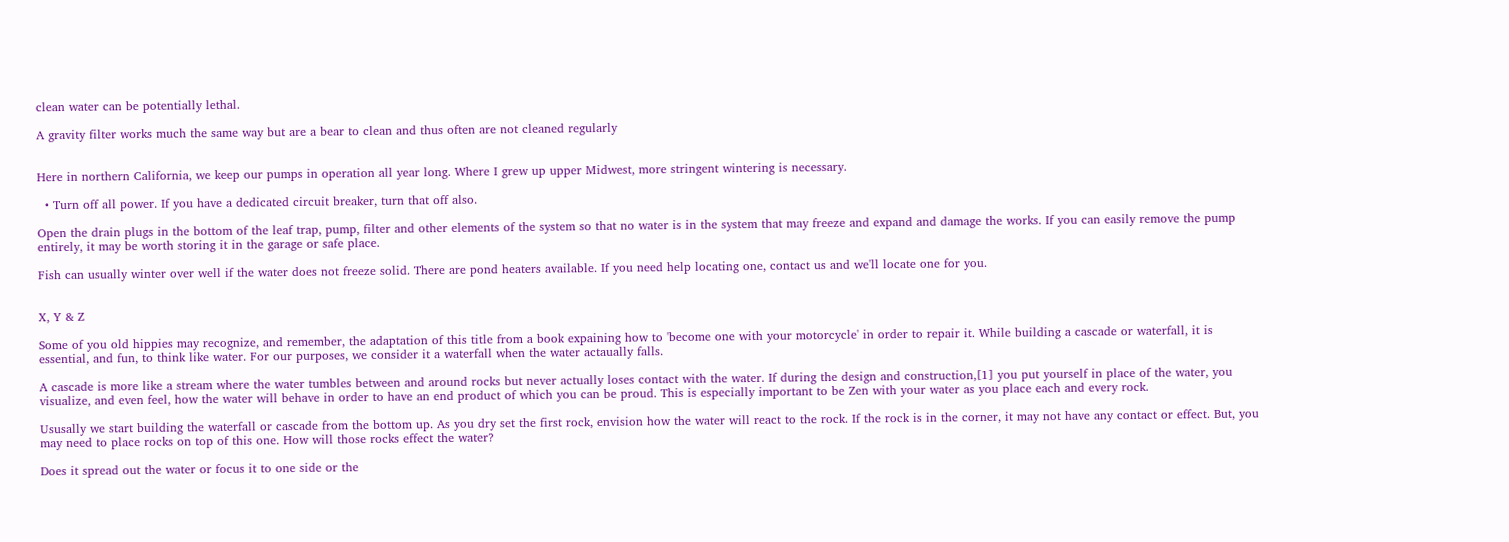clean water can be potentially lethal.

A gravity filter works much the same way but are a bear to clean and thus often are not cleaned regularly


Here in northern California, we keep our pumps in operation all year long. Where I grew up upper Midwest, more stringent wintering is necessary.

  • Turn off all power. If you have a dedicated circuit breaker, turn that off also.

Open the drain plugs in the bottom of the leaf trap, pump, filter and other elements of the system so that no water is in the system that may freeze and expand and damage the works. If you can easily remove the pump entirely, it may be worth storing it in the garage or safe place.

Fish can usually winter over well if the water does not freeze solid. There are pond heaters available. If you need help locating one, contact us and we'll locate one for you.


X, Y & Z

Some of you old hippies may recognize, and remember, the adaptation of this title from a book expaining how to 'become one with your motorcycle' in order to repair it. While building a cascade or waterfall, it is essential, and fun, to think like water. For our purposes, we consider it a waterfall when the water actaually falls.

A cascade is more like a stream where the water tumbles between and around rocks but never actually loses contact with the water. If during the design and construction,[1] you put yourself in place of the water, you visualize, and even feel, how the water will behave in order to have an end product of which you can be proud. This is especially important to be Zen with your water as you place each and every rock.

Ususally we start building the waterfall or cascade from the bottom up. As you dry set the first rock, envision how the water will react to the rock. If the rock is in the corner, it may not have any contact or effect. But, you may need to place rocks on top of this one. How will those rocks effect the water?

Does it spread out the water or focus it to one side or the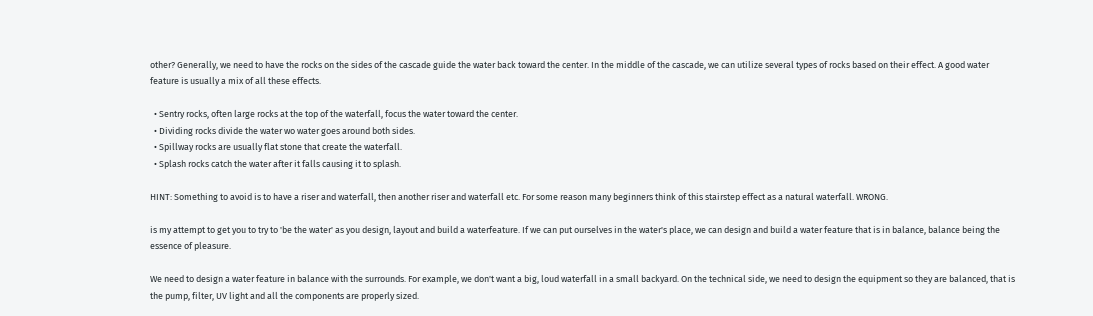other? Generally, we need to have the rocks on the sides of the cascade guide the water back toward the center. In the middle of the cascade, we can utilize several types of rocks based on their effect. A good water feature is usually a mix of all these effects.

  • Sentry rocks, often large rocks at the top of the waterfall, focus the water toward the center.
  • Dividing rocks divide the water wo water goes around both sides.
  • Spillway rocks are usually flat stone that create the waterfall.
  • Splash rocks catch the water after it falls causing it to splash.

HINT: Something to avoid is to have a riser and waterfall, then another riser and waterfall etc. For some reason many beginners think of this stairstep effect as a natural waterfall. WRONG.

is my attempt to get you to try to 'be the water' as you design, layout and build a waterfeature. If we can put ourselves in the water's place, we can design and build a water feature that is in balance, balance being the essence of pleasure.

We need to design a water feature in balance with the surrounds. For example, we don't want a big, loud waterfall in a small backyard. On the technical side, we need to design the equipment so they are balanced, that is the pump, filter, UV light and all the components are properly sized.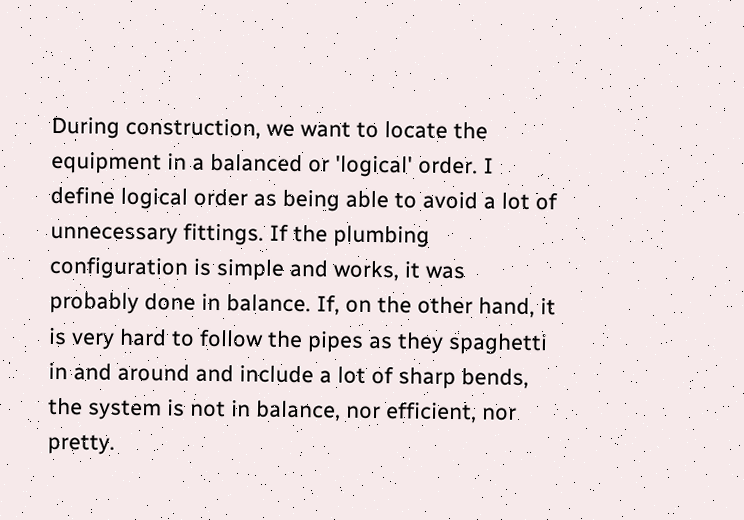During construction, we want to locate the equipment in a balanced or 'logical' order. I define logical order as being able to avoid a lot of unnecessary fittings. If the plumbing configuration is simple and works, it was probably done in balance. If, on the other hand, it is very hard to follow the pipes as they spaghetti in and around and include a lot of sharp bends, the system is not in balance, nor efficient, nor pretty.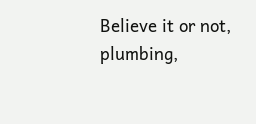Believe it or not, plumbing,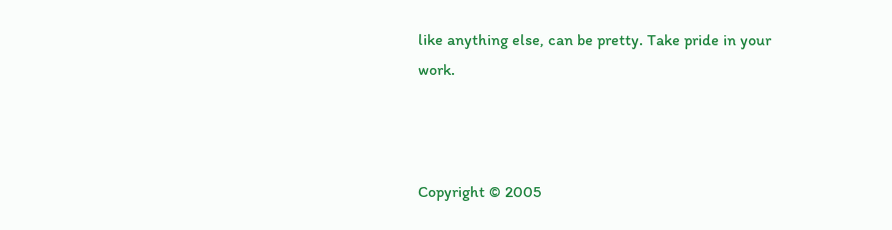like anything else, can be pretty. Take pride in your work.



Copyright © 2005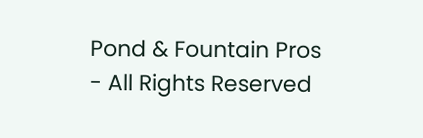Pond & Fountain Pros - All Rights Reserved